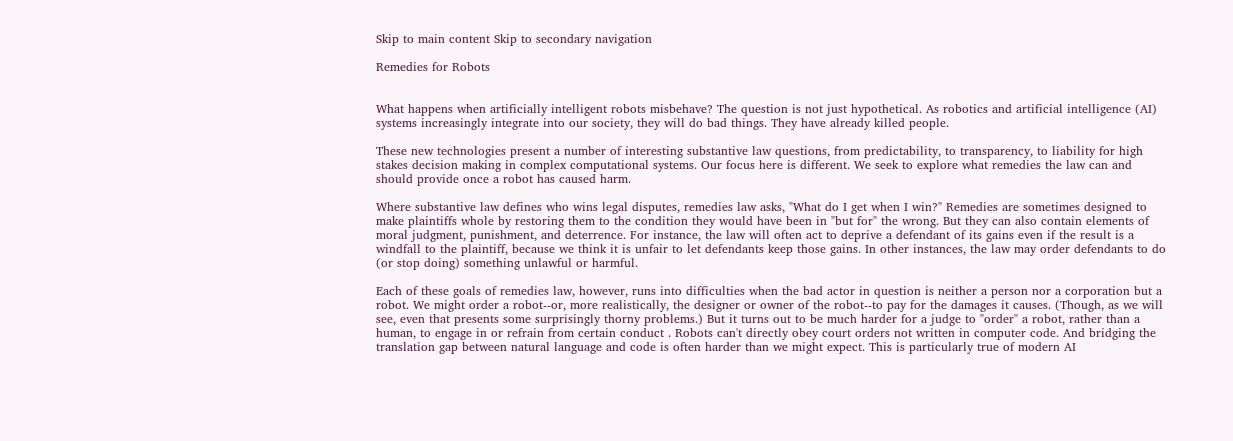Skip to main content Skip to secondary navigation

Remedies for Robots


What happens when artificially intelligent robots misbehave? The question is not just hypothetical. As robotics and artificial intelligence (AI) systems increasingly integrate into our society, they will do bad things. They have already killed people.

These new technologies present a number of interesting substantive law questions, from predictability, to transparency, to liability for high stakes decision making in complex computational systems. Our focus here is different. We seek to explore what remedies the law can and should provide once a robot has caused harm.

Where substantive law defines who wins legal disputes, remedies law asks, "What do I get when I win?" Remedies are sometimes designed to make plaintiffs whole by restoring them to the condition they would have been in "but for" the wrong. But they can also contain elements of moral judgment, punishment, and deterrence. For instance, the law will often act to deprive a defendant of its gains even if the result is a windfall to the plaintiff, because we think it is unfair to let defendants keep those gains. In other instances, the law may order defendants to do (or stop doing) something unlawful or harmful.

Each of these goals of remedies law, however, runs into difficulties when the bad actor in question is neither a person nor a corporation but a robot. We might order a robot--or, more realistically, the designer or owner of the robot--to pay for the damages it causes. (Though, as we will see, even that presents some surprisingly thorny problems.) But it turns out to be much harder for a judge to "order" a robot, rather than a human, to engage in or refrain from certain conduct . Robots can't directly obey court orders not written in computer code. And bridging the translation gap between natural language and code is often harder than we might expect. This is particularly true of modern AI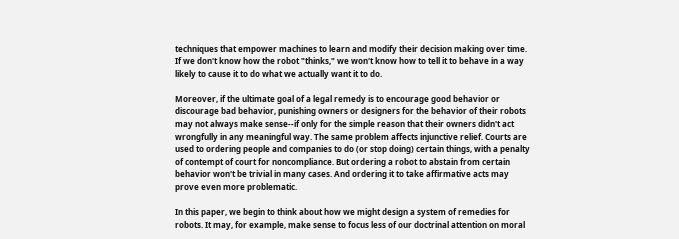techniques that empower machines to learn and modify their decision making over time. If we don't know how the robot "thinks," we won't know how to tell it to behave in a way likely to cause it to do what we actually want it to do.

Moreover, if the ultimate goal of a legal remedy is to encourage good behavior or discourage bad behavior, punishing owners or designers for the behavior of their robots may not always make sense--if only for the simple reason that their owners didn't act wrongfully in any meaningful way. The same problem affects injunctive relief. Courts are used to ordering people and companies to do (or stop doing) certain things, with a penalty of contempt of court for noncompliance. But ordering a robot to abstain from certain behavior won't be trivial in many cases. And ordering it to take affirmative acts may prove even more problematic.

In this paper, we begin to think about how we might design a system of remedies for robots. It may, for example, make sense to focus less of our doctrinal attention on moral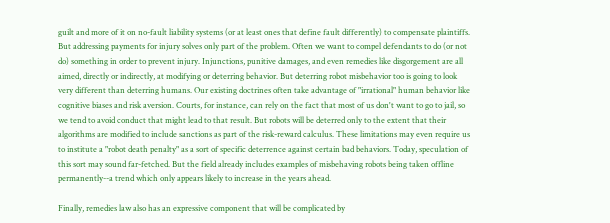guilt and more of it on no-fault liability systems (or at least ones that define fault differently) to compensate plaintiffs. But addressing payments for injury solves only part of the problem. Often we want to compel defendants to do (or not do) something in order to prevent injury. Injunctions, punitive damages, and even remedies like disgorgement are all aimed, directly or indirectly, at modifying or deterring behavior. But deterring robot misbehavior too is going to look very different than deterring humans. Our existing doctrines often take advantage of "irrational" human behavior like cognitive biases and risk aversion. Courts, for instance, can rely on the fact that most of us don't want to go to jail, so we tend to avoid conduct that might lead to that result. But robots will be deterred only to the extent that their algorithms are modified to include sanctions as part of the risk-reward calculus. These limitations may even require us to institute a "robot death penalty" as a sort of specific deterrence against certain bad behaviors. Today, speculation of this sort may sound far-fetched. But the field already includes examples of misbehaving robots being taken offline permanently--a trend which only appears likely to increase in the years ahead.

Finally, remedies law also has an expressive component that will be complicated by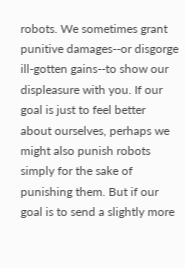robots. We sometimes grant punitive damages--or disgorge ill-gotten gains--to show our displeasure with you. If our goal is just to feel better about ourselves, perhaps we might also punish robots simply for the sake of punishing them. But if our goal is to send a slightly more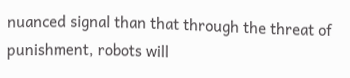nuanced signal than that through the threat of punishment, robots will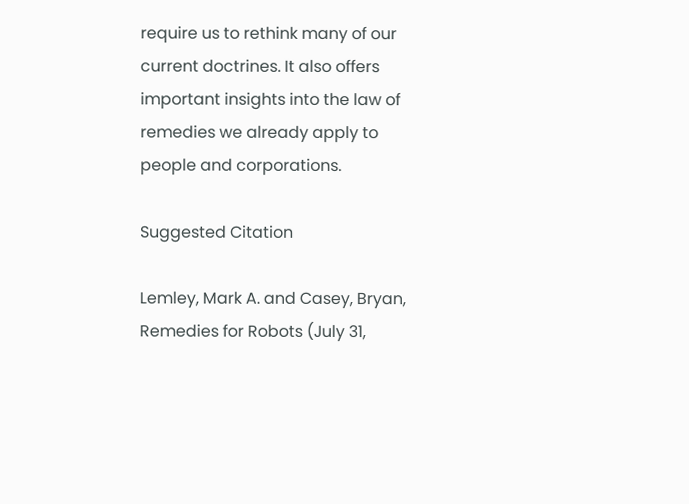require us to rethink many of our current doctrines. It also offers important insights into the law of remedies we already apply to people and corporations.

Suggested Citation

Lemley, Mark A. and Casey, Bryan, Remedies for Robots (July 31,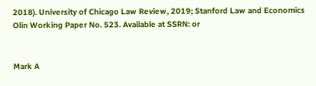2018). University of Chicago Law Review, 2019; Stanford Law and Economics Olin Working Paper No. 523. Available at SSRN: or


Mark A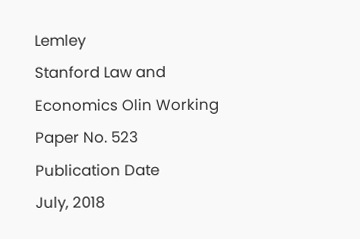Lemley
Stanford Law and Economics Olin Working Paper No. 523
Publication Date
July, 2018